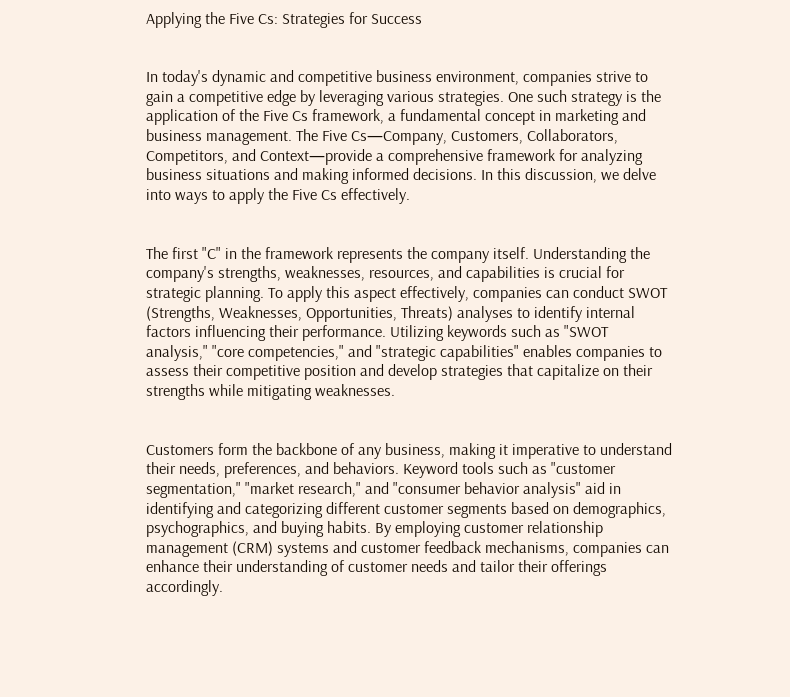Applying the Five Cs: Strategies for Success


In today's dynamic and competitive business environment, companies strive to gain a competitive edge by leveraging various strategies. One such strategy is the application of the Five Cs framework, a fundamental concept in marketing and business management. The Five Cs—Company, Customers, Collaborators, Competitors, and Context—provide a comprehensive framework for analyzing business situations and making informed decisions. In this discussion, we delve into ways to apply the Five Cs effectively.


The first "C" in the framework represents the company itself. Understanding the company's strengths, weaknesses, resources, and capabilities is crucial for strategic planning. To apply this aspect effectively, companies can conduct SWOT (Strengths, Weaknesses, Opportunities, Threats) analyses to identify internal factors influencing their performance. Utilizing keywords such as "SWOT analysis," "core competencies," and "strategic capabilities" enables companies to assess their competitive position and develop strategies that capitalize on their strengths while mitigating weaknesses.


Customers form the backbone of any business, making it imperative to understand their needs, preferences, and behaviors. Keyword tools such as "customer segmentation," "market research," and "consumer behavior analysis" aid in identifying and categorizing different customer segments based on demographics, psychographics, and buying habits. By employing customer relationship management (CRM) systems and customer feedback mechanisms, companies can enhance their understanding of customer needs and tailor their offerings accordingly.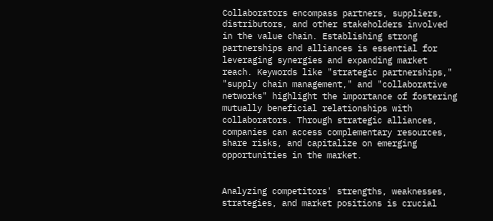Collaborators encompass partners, suppliers, distributors, and other stakeholders involved in the value chain. Establishing strong partnerships and alliances is essential for leveraging synergies and expanding market reach. Keywords like "strategic partnerships," "supply chain management," and "collaborative networks" highlight the importance of fostering mutually beneficial relationships with collaborators. Through strategic alliances, companies can access complementary resources, share risks, and capitalize on emerging opportunities in the market.


Analyzing competitors' strengths, weaknesses, strategies, and market positions is crucial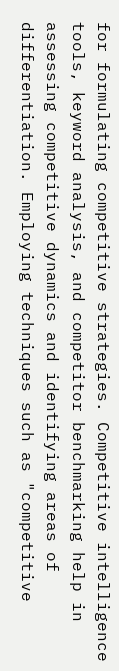for formulating competitive strategies. Competitive intelligence tools, keyword analysis, and competitor benchmarking help in assessing competitive dynamics and identifying areas of differentiation. Employing techniques such as "competitive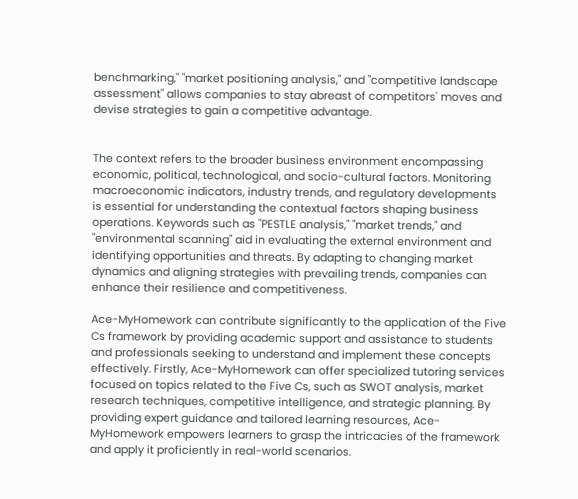benchmarking," "market positioning analysis," and "competitive landscape assessment" allows companies to stay abreast of competitors' moves and devise strategies to gain a competitive advantage.


The context refers to the broader business environment encompassing economic, political, technological, and socio-cultural factors. Monitoring macroeconomic indicators, industry trends, and regulatory developments is essential for understanding the contextual factors shaping business operations. Keywords such as "PESTLE analysis," "market trends," and "environmental scanning" aid in evaluating the external environment and identifying opportunities and threats. By adapting to changing market dynamics and aligning strategies with prevailing trends, companies can enhance their resilience and competitiveness.

Ace-MyHomework can contribute significantly to the application of the Five Cs framework by providing academic support and assistance to students and professionals seeking to understand and implement these concepts effectively. Firstly, Ace-MyHomework can offer specialized tutoring services focused on topics related to the Five Cs, such as SWOT analysis, market research techniques, competitive intelligence, and strategic planning. By providing expert guidance and tailored learning resources, Ace-MyHomework empowers learners to grasp the intricacies of the framework and apply it proficiently in real-world scenarios.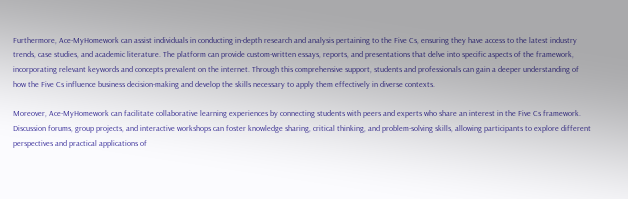Furthermore, Ace-MyHomework can assist individuals in conducting in-depth research and analysis pertaining to the Five Cs, ensuring they have access to the latest industry trends, case studies, and academic literature. The platform can provide custom-written essays, reports, and presentations that delve into specific aspects of the framework, incorporating relevant keywords and concepts prevalent on the internet. Through this comprehensive support, students and professionals can gain a deeper understanding of how the Five Cs influence business decision-making and develop the skills necessary to apply them effectively in diverse contexts.

Moreover, Ace-MyHomework can facilitate collaborative learning experiences by connecting students with peers and experts who share an interest in the Five Cs framework. Discussion forums, group projects, and interactive workshops can foster knowledge sharing, critical thinking, and problem-solving skills, allowing participants to explore different perspectives and practical applications of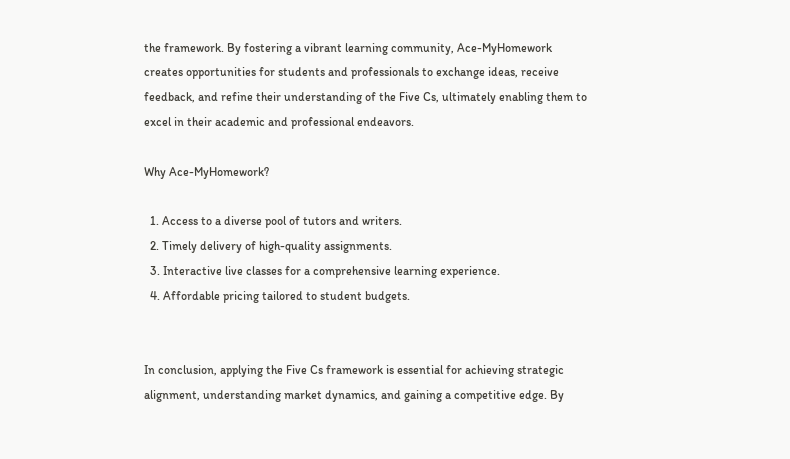the framework. By fostering a vibrant learning community, Ace-MyHomework creates opportunities for students and professionals to exchange ideas, receive feedback, and refine their understanding of the Five Cs, ultimately enabling them to excel in their academic and professional endeavors.

Why Ace-MyHomework?

  1. Access to a diverse pool of tutors and writers.
  2. Timely delivery of high-quality assignments.
  3. Interactive live classes for a comprehensive learning experience.
  4. Affordable pricing tailored to student budgets.


In conclusion, applying the Five Cs framework is essential for achieving strategic alignment, understanding market dynamics, and gaining a competitive edge. By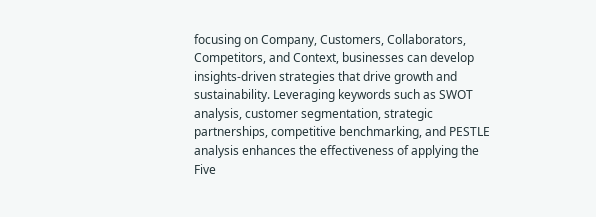focusing on Company, Customers, Collaborators, Competitors, and Context, businesses can develop insights-driven strategies that drive growth and sustainability. Leveraging keywords such as SWOT analysis, customer segmentation, strategic partnerships, competitive benchmarking, and PESTLE analysis enhances the effectiveness of applying the Five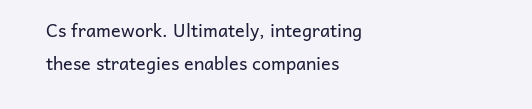Cs framework. Ultimately, integrating these strategies enables companies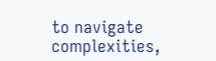to navigate complexities,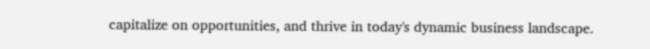capitalize on opportunities, and thrive in today's dynamic business landscape.